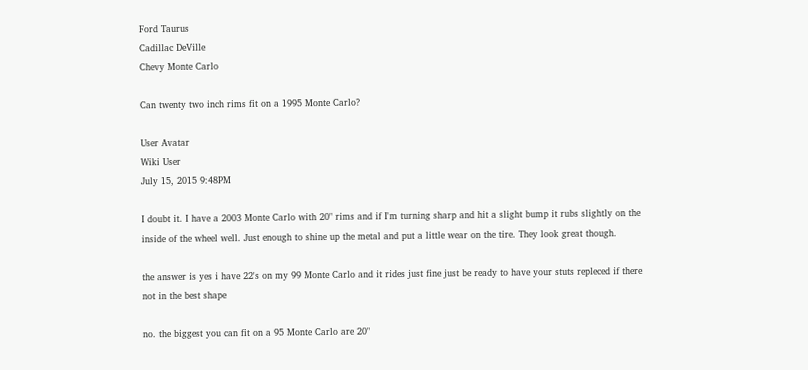Ford Taurus
Cadillac DeVille
Chevy Monte Carlo

Can twenty two inch rims fit on a 1995 Monte Carlo?

User Avatar
Wiki User
July 15, 2015 9:48PM

I doubt it. I have a 2003 Monte Carlo with 20" rims and if I'm turning sharp and hit a slight bump it rubs slightly on the inside of the wheel well. Just enough to shine up the metal and put a little wear on the tire. They look great though.

the answer is yes i have 22's on my 99 Monte Carlo and it rides just fine just be ready to have your stuts repleced if there not in the best shape

no. the biggest you can fit on a 95 Monte Carlo are 20"